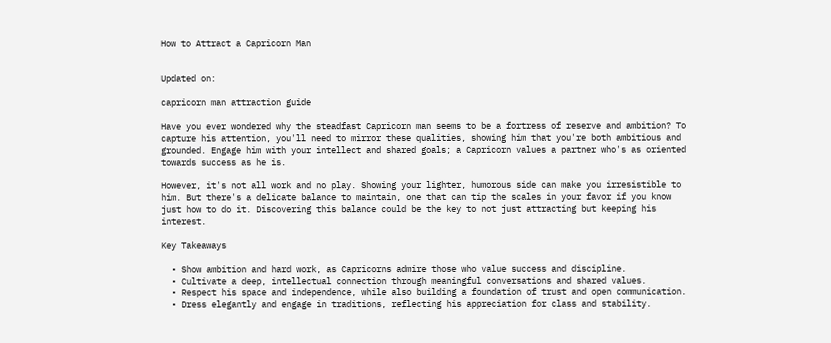How to Attract a Capricorn Man


Updated on:

capricorn man attraction guide

Have you ever wondered why the steadfast Capricorn man seems to be a fortress of reserve and ambition? To capture his attention, you'll need to mirror these qualities, showing him that you're both ambitious and grounded. Engage him with your intellect and shared goals; a Capricorn values a partner who's as oriented towards success as he is.

However, it's not all work and no play. Showing your lighter, humorous side can make you irresistible to him. But there's a delicate balance to maintain, one that can tip the scales in your favor if you know just how to do it. Discovering this balance could be the key to not just attracting but keeping his interest.

Key Takeaways

  • Show ambition and hard work, as Capricorns admire those who value success and discipline.
  • Cultivate a deep, intellectual connection through meaningful conversations and shared values.
  • Respect his space and independence, while also building a foundation of trust and open communication.
  • Dress elegantly and engage in traditions, reflecting his appreciation for class and stability.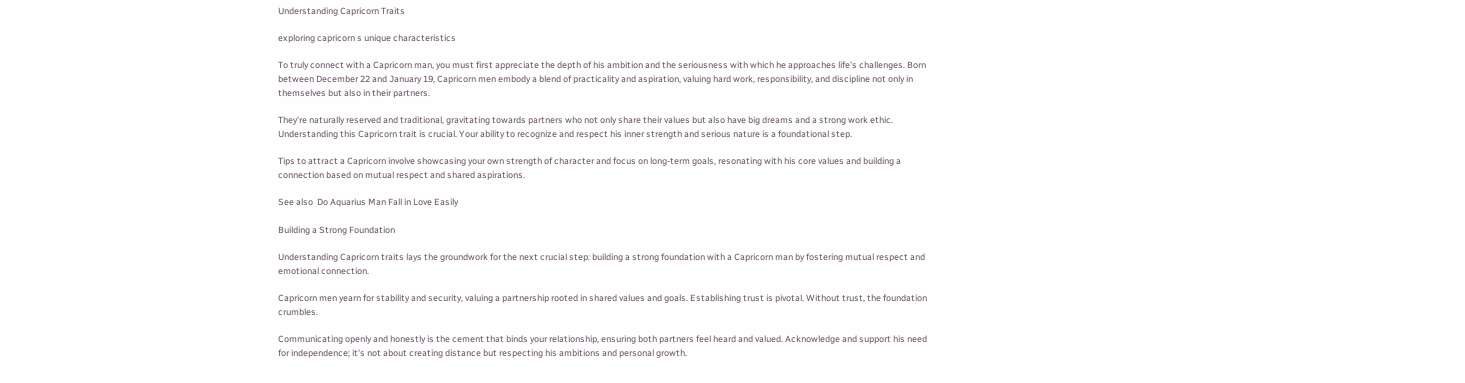Understanding Capricorn Traits

exploring capricorn s unique characteristics

To truly connect with a Capricorn man, you must first appreciate the depth of his ambition and the seriousness with which he approaches life's challenges. Born between December 22 and January 19, Capricorn men embody a blend of practicality and aspiration, valuing hard work, responsibility, and discipline not only in themselves but also in their partners.

They're naturally reserved and traditional, gravitating towards partners who not only share their values but also have big dreams and a strong work ethic. Understanding this Capricorn trait is crucial. Your ability to recognize and respect his inner strength and serious nature is a foundational step.

Tips to attract a Capricorn involve showcasing your own strength of character and focus on long-term goals, resonating with his core values and building a connection based on mutual respect and shared aspirations.

See also  Do Aquarius Man Fall in Love Easily

Building a Strong Foundation

Understanding Capricorn traits lays the groundwork for the next crucial step: building a strong foundation with a Capricorn man by fostering mutual respect and emotional connection.

Capricorn men yearn for stability and security, valuing a partnership rooted in shared values and goals. Establishing trust is pivotal. Without trust, the foundation crumbles.

Communicating openly and honestly is the cement that binds your relationship, ensuring both partners feel heard and valued. Acknowledge and support his need for independence; it's not about creating distance but respecting his ambitions and personal growth.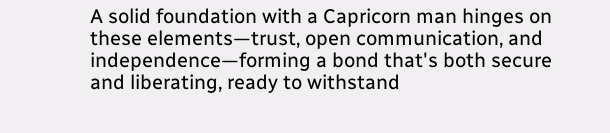A solid foundation with a Capricorn man hinges on these elements—trust, open communication, and independence—forming a bond that's both secure and liberating, ready to withstand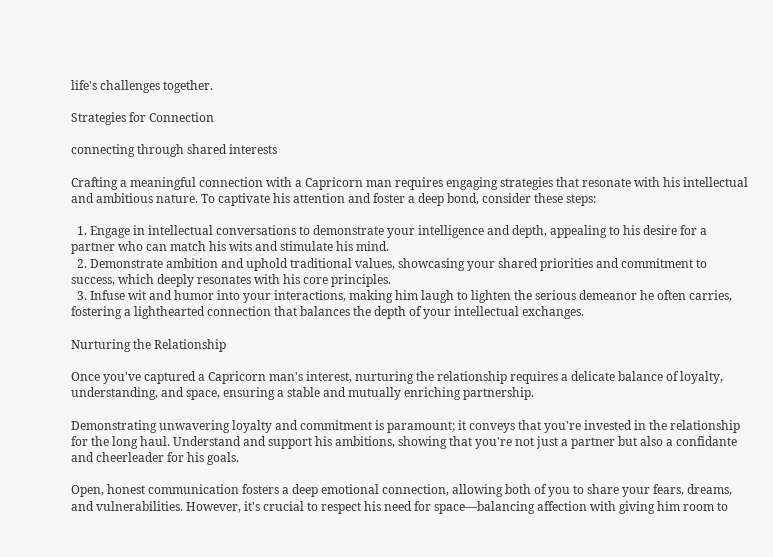life's challenges together.

Strategies for Connection

connecting through shared interests

Crafting a meaningful connection with a Capricorn man requires engaging strategies that resonate with his intellectual and ambitious nature. To captivate his attention and foster a deep bond, consider these steps:

  1. Engage in intellectual conversations to demonstrate your intelligence and depth, appealing to his desire for a partner who can match his wits and stimulate his mind.
  2. Demonstrate ambition and uphold traditional values, showcasing your shared priorities and commitment to success, which deeply resonates with his core principles.
  3. Infuse wit and humor into your interactions, making him laugh to lighten the serious demeanor he often carries, fostering a lighthearted connection that balances the depth of your intellectual exchanges.

Nurturing the Relationship

Once you've captured a Capricorn man's interest, nurturing the relationship requires a delicate balance of loyalty, understanding, and space, ensuring a stable and mutually enriching partnership.

Demonstrating unwavering loyalty and commitment is paramount; it conveys that you're invested in the relationship for the long haul. Understand and support his ambitions, showing that you're not just a partner but also a confidante and cheerleader for his goals.

Open, honest communication fosters a deep emotional connection, allowing both of you to share your fears, dreams, and vulnerabilities. However, it's crucial to respect his need for space—balancing affection with giving him room to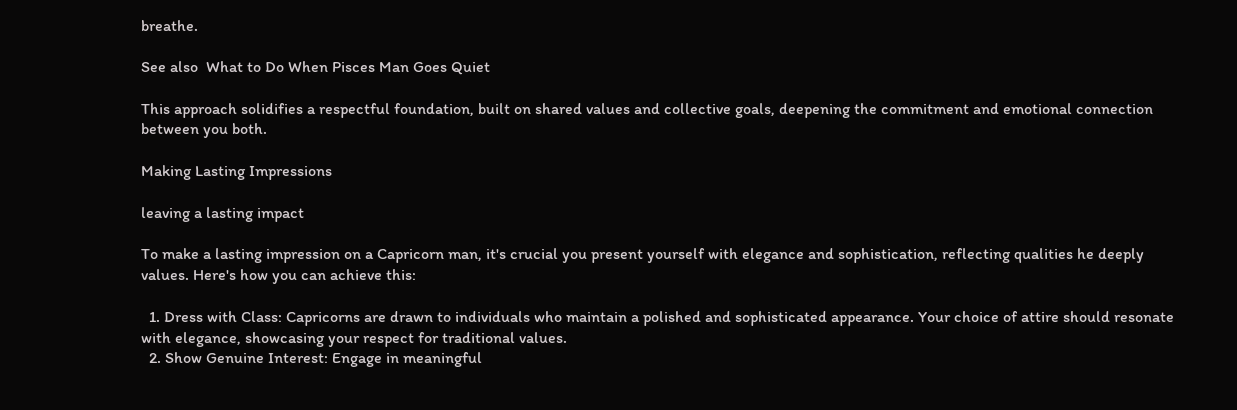breathe.

See also  What to Do When Pisces Man Goes Quiet

This approach solidifies a respectful foundation, built on shared values and collective goals, deepening the commitment and emotional connection between you both.

Making Lasting Impressions

leaving a lasting impact

To make a lasting impression on a Capricorn man, it's crucial you present yourself with elegance and sophistication, reflecting qualities he deeply values. Here's how you can achieve this:

  1. Dress with Class: Capricorns are drawn to individuals who maintain a polished and sophisticated appearance. Your choice of attire should resonate with elegance, showcasing your respect for traditional values.
  2. Show Genuine Interest: Engage in meaningful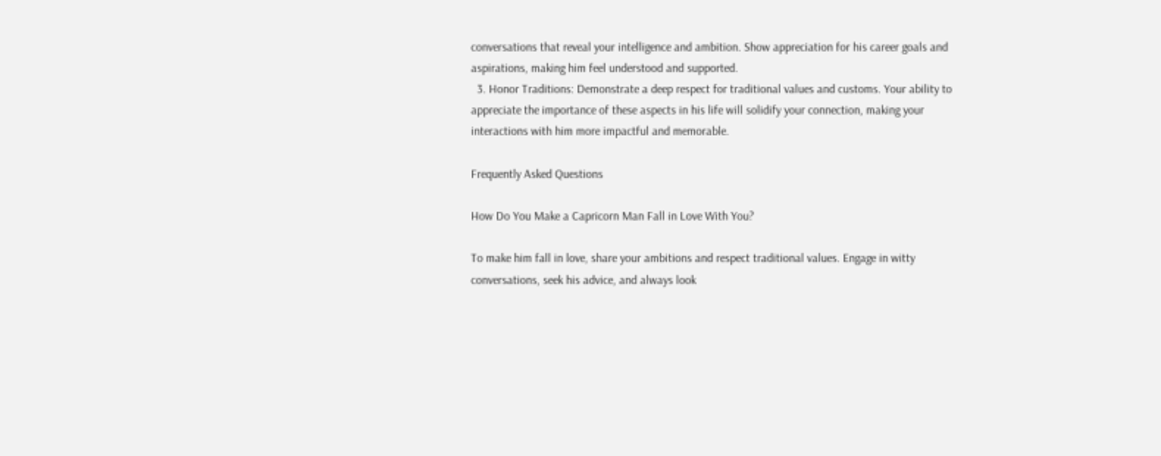conversations that reveal your intelligence and ambition. Show appreciation for his career goals and aspirations, making him feel understood and supported.
  3. Honor Traditions: Demonstrate a deep respect for traditional values and customs. Your ability to appreciate the importance of these aspects in his life will solidify your connection, making your interactions with him more impactful and memorable.

Frequently Asked Questions

How Do You Make a Capricorn Man Fall in Love With You?

To make him fall in love, share your ambitions and respect traditional values. Engage in witty conversations, seek his advice, and always look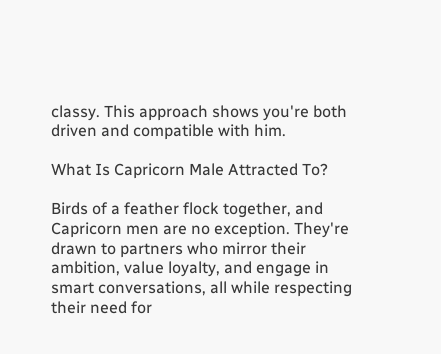classy. This approach shows you're both driven and compatible with him.

What Is Capricorn Male Attracted To?

Birds of a feather flock together, and Capricorn men are no exception. They're drawn to partners who mirror their ambition, value loyalty, and engage in smart conversations, all while respecting their need for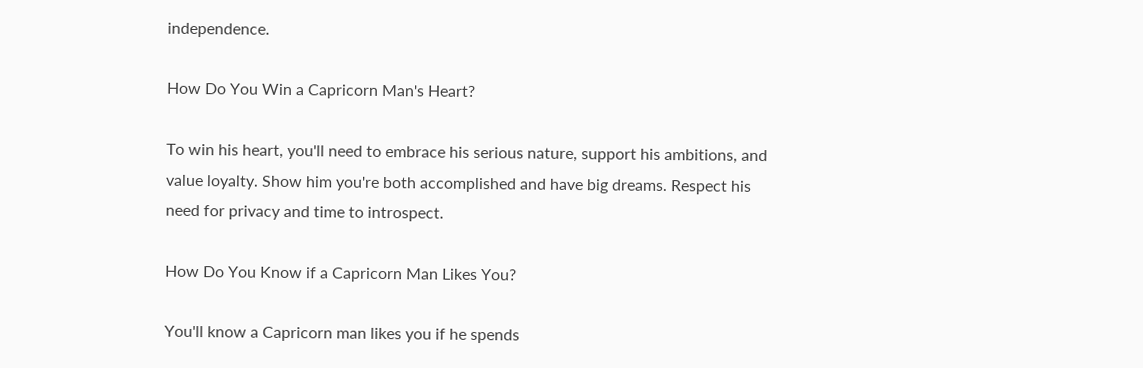independence.

How Do You Win a Capricorn Man's Heart?

To win his heart, you'll need to embrace his serious nature, support his ambitions, and value loyalty. Show him you're both accomplished and have big dreams. Respect his need for privacy and time to introspect.

How Do You Know if a Capricorn Man Likes You?

You'll know a Capricorn man likes you if he spends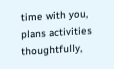time with you, plans activities thoughtfully,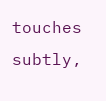touches subtly,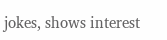jokes, shows interest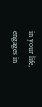in your life, engages in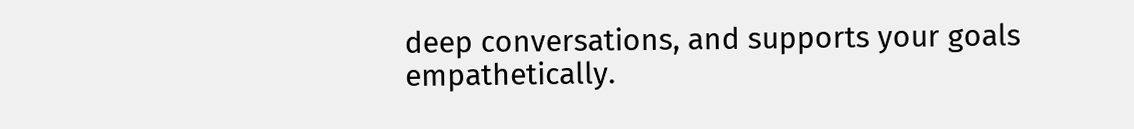deep conversations, and supports your goals empathetically.